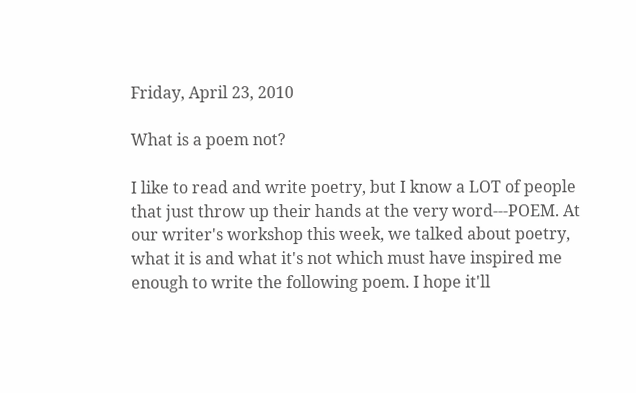Friday, April 23, 2010

What is a poem not?

I like to read and write poetry, but I know a LOT of people that just throw up their hands at the very word---POEM. At our writer's workshop this week, we talked about poetry, what it is and what it's not which must have inspired me enough to write the following poem. I hope it'll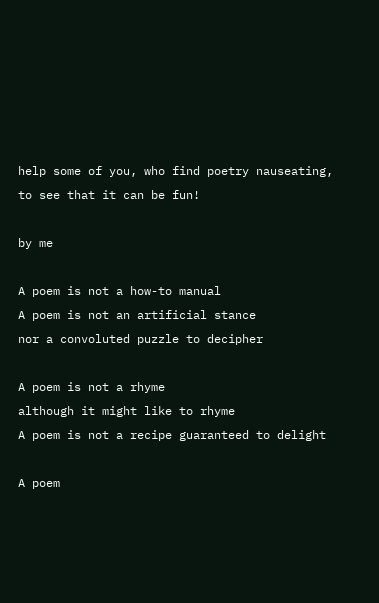help some of you, who find poetry nauseating, to see that it can be fun!

by me

A poem is not a how-to manual
A poem is not an artificial stance
nor a convoluted puzzle to decipher

A poem is not a rhyme
although it might like to rhyme
A poem is not a recipe guaranteed to delight

A poem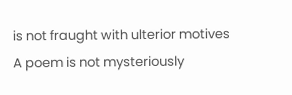is not fraught with ulterior motives
A poem is not mysteriously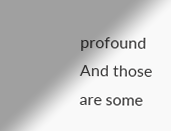profound
And those are some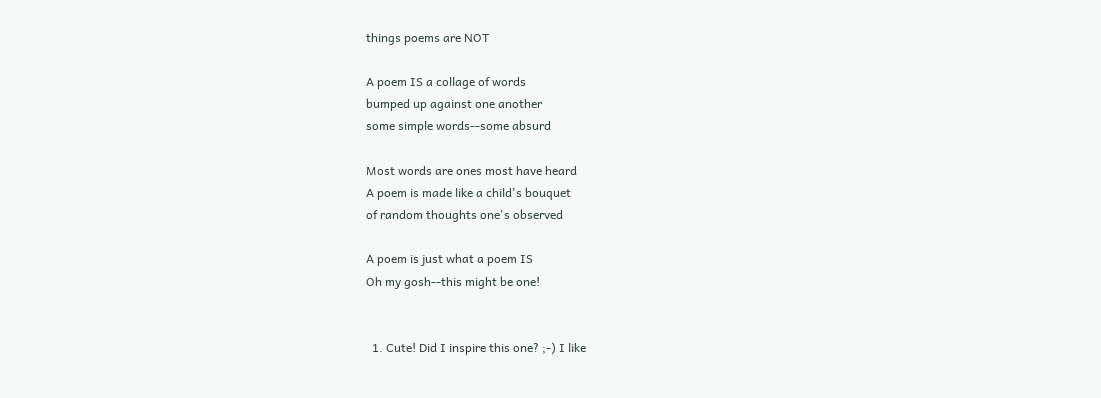things poems are NOT

A poem IS a collage of words
bumped up against one another
some simple words--some absurd

Most words are ones most have heard
A poem is made like a child's bouquet
of random thoughts one's observed

A poem is just what a poem IS
Oh my gosh--this might be one!


  1. Cute! Did I inspire this one? ;-) I like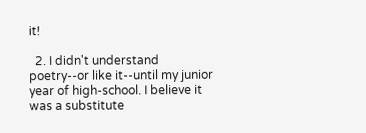it!

  2. I didn't understand poetry--or like it--until my junior year of high-school. I believe it was a substitute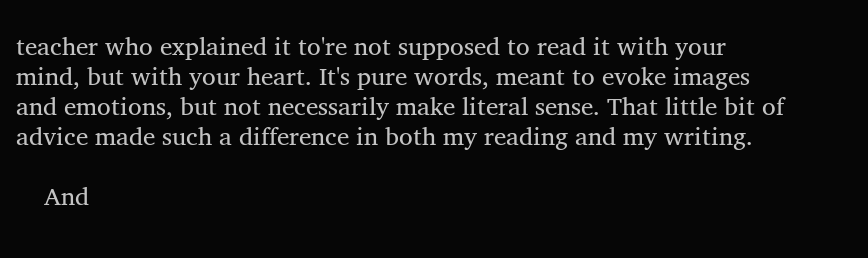teacher who explained it to're not supposed to read it with your mind, but with your heart. It's pure words, meant to evoke images and emotions, but not necessarily make literal sense. That little bit of advice made such a difference in both my reading and my writing.

    And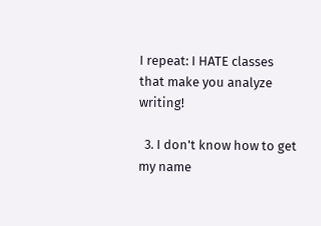I repeat: I HATE classes that make you analyze writing!

  3. I don't know how to get my name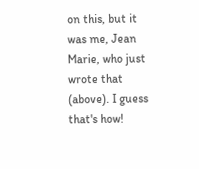on this, but it was me, Jean Marie, who just wrote that (above). I guess that's how!